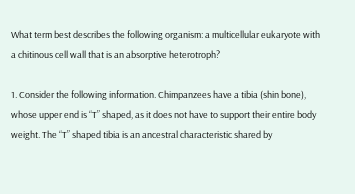What term best describes the following organism: a multicellular eukaryote with a chitinous cell wall that is an absorptive heterotroph?

1. Consider the following information. Chimpanzees have a tibia (shin bone), whose upper end is “T” shaped, as it does not have to support their entire body weight. The “T” shaped tibia is an ancestral characteristic shared by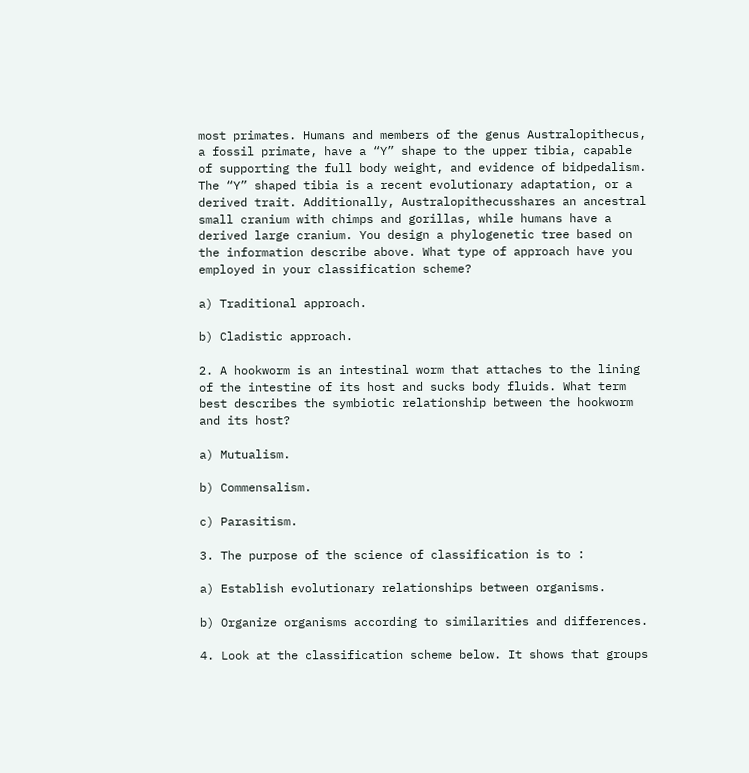most primates. Humans and members of the genus Australopithecus, a fossil primate, have a “Y” shape to the upper tibia, capable of supporting the full body weight, and evidence of bidpedalism. The “Y” shaped tibia is a recent evolutionary adaptation, or a derived trait. Additionally, Australopithecusshares an ancestral small cranium with chimps and gorillas, while humans have a derived large cranium. You design a phylogenetic tree based on the information describe above. What type of approach have you employed in your classification scheme?

a) Traditional approach.

b) Cladistic approach.

2. A hookworm is an intestinal worm that attaches to the lining of the intestine of its host and sucks body fluids. What term best describes the symbiotic relationship between the hookworm and its host?

a) Mutualism.

b) Commensalism.

c) Parasitism.

3. The purpose of the science of classification is to :

a) Establish evolutionary relationships between organisms.

b) Organize organisms according to similarities and differences.

4. Look at the classification scheme below. It shows that groups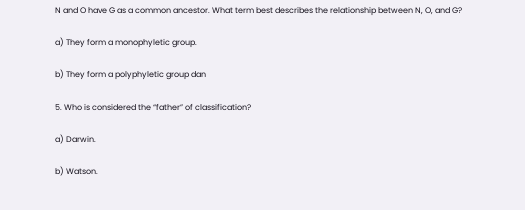N and O have G as a common ancestor. What term best describes the relationship between N, O, and G?

a) They form a monophyletic group.

b) They form a polyphyletic group dan

5. Who is considered the “father” of classification?

a) Darwin.

b) Watson.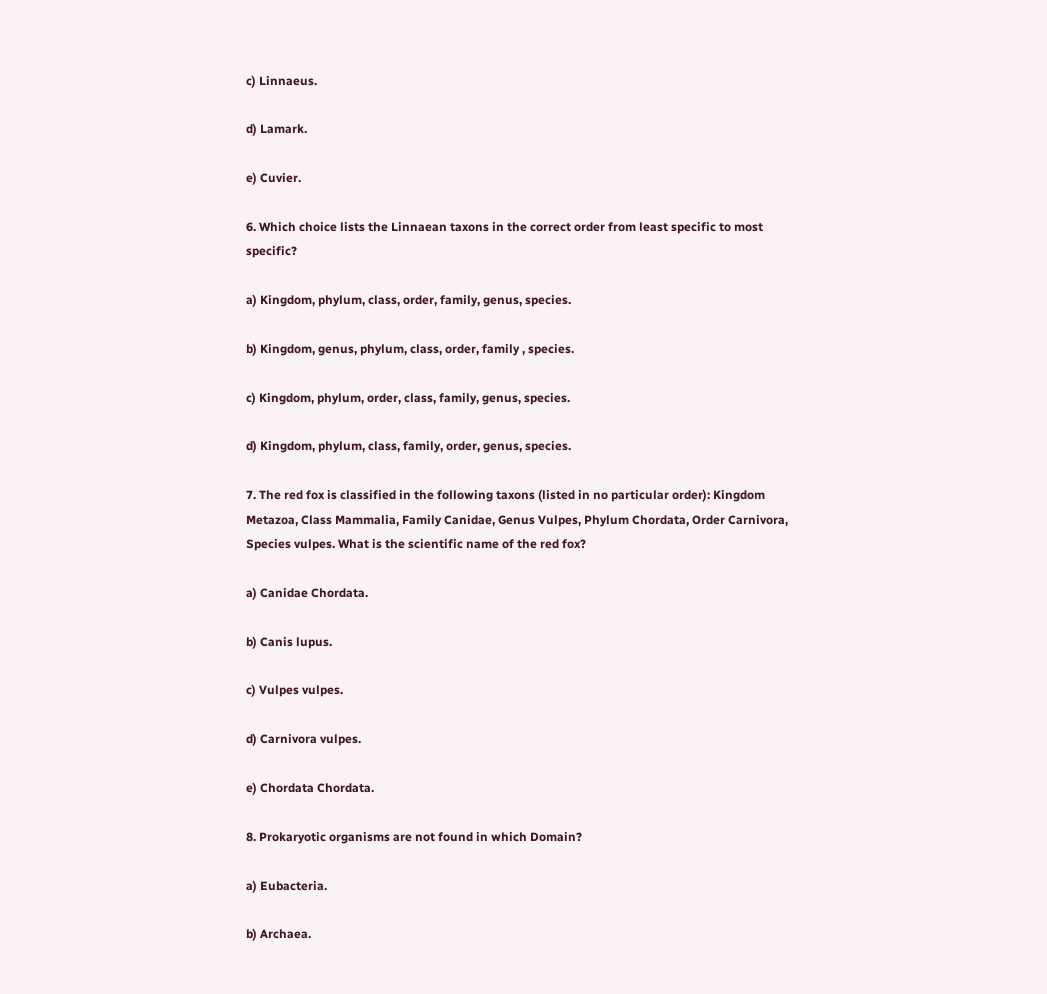c) Linnaeus.

d) Lamark.

e) Cuvier.

6. Which choice lists the Linnaean taxons in the correct order from least specific to most specific?

a) Kingdom, phylum, class, order, family, genus, species.

b) Kingdom, genus, phylum, class, order, family , species.

c) Kingdom, phylum, order, class, family, genus, species.

d) Kingdom, phylum, class, family, order, genus, species.

7. The red fox is classified in the following taxons (listed in no particular order): Kingdom Metazoa, Class Mammalia, Family Canidae, Genus Vulpes, Phylum Chordata, Order Carnivora, Species vulpes. What is the scientific name of the red fox?

a) Canidae Chordata.

b) Canis lupus.

c) Vulpes vulpes.

d) Carnivora vulpes.

e) Chordata Chordata.

8. Prokaryotic organisms are not found in which Domain?

a) Eubacteria.

b) Archaea.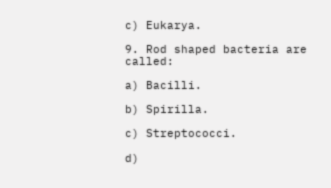c) Eukarya.

9. Rod shaped bacteria are called:

a) Bacilli.

b) Spirilla.

c) Streptococci.

d)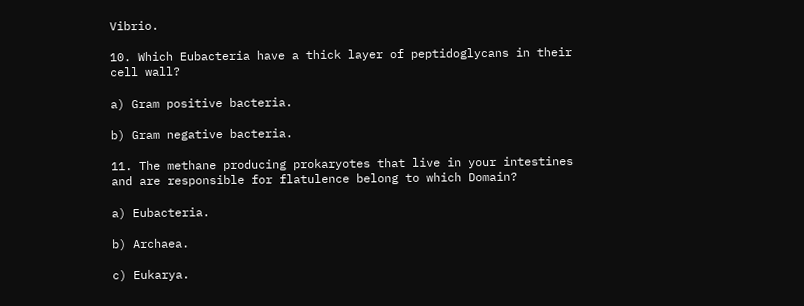Vibrio.

10. Which Eubacteria have a thick layer of peptidoglycans in their cell wall?

a) Gram positive bacteria.

b) Gram negative bacteria.

11. The methane producing prokaryotes that live in your intestines and are responsible for flatulence belong to which Domain?

a) Eubacteria.

b) Archaea.

c) Eukarya.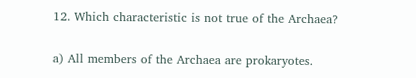12. Which characteristic is not true of the Archaea?

a) All members of the Archaea are prokaryotes.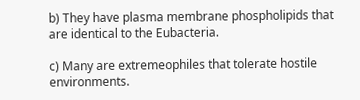b) They have plasma membrane phospholipids that are identical to the Eubacteria.

c) Many are extremeophiles that tolerate hostile environments.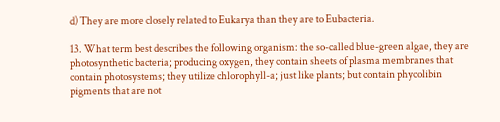d) They are more closely related to Eukarya than they are to Eubacteria.

13. What term best describes the following organism: the so-called blue-green algae, they are photosynthetic bacteria; producing oxygen, they contain sheets of plasma membranes that contain photosystems; they utilize chlorophyll-a; just like plants; but contain phycolibin pigments that are not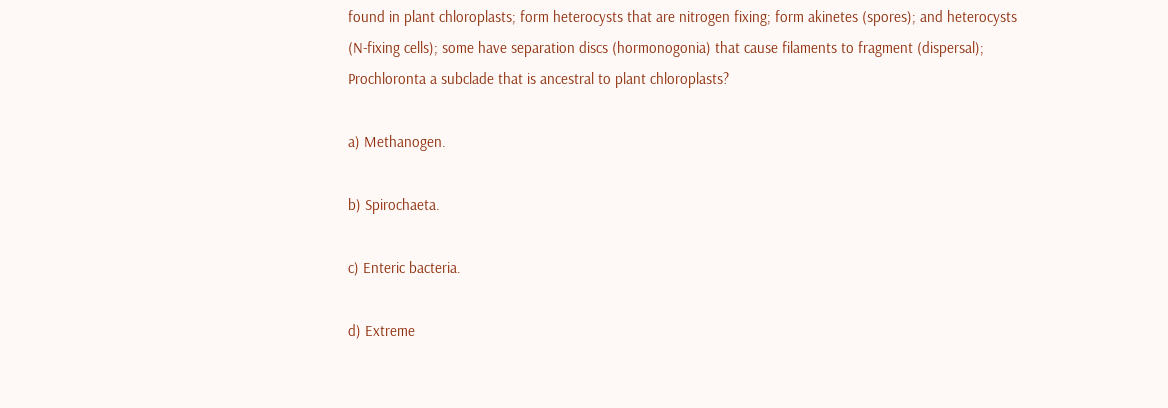found in plant chloroplasts; form heterocysts that are nitrogen fixing; form akinetes (spores); and heterocysts (N-fixing cells); some have separation discs (hormonogonia) that cause filaments to fragment (dispersal); Prochloronta a subclade that is ancestral to plant chloroplasts?

a) Methanogen.

b) Spirochaeta.

c) Enteric bacteria.

d) Extreme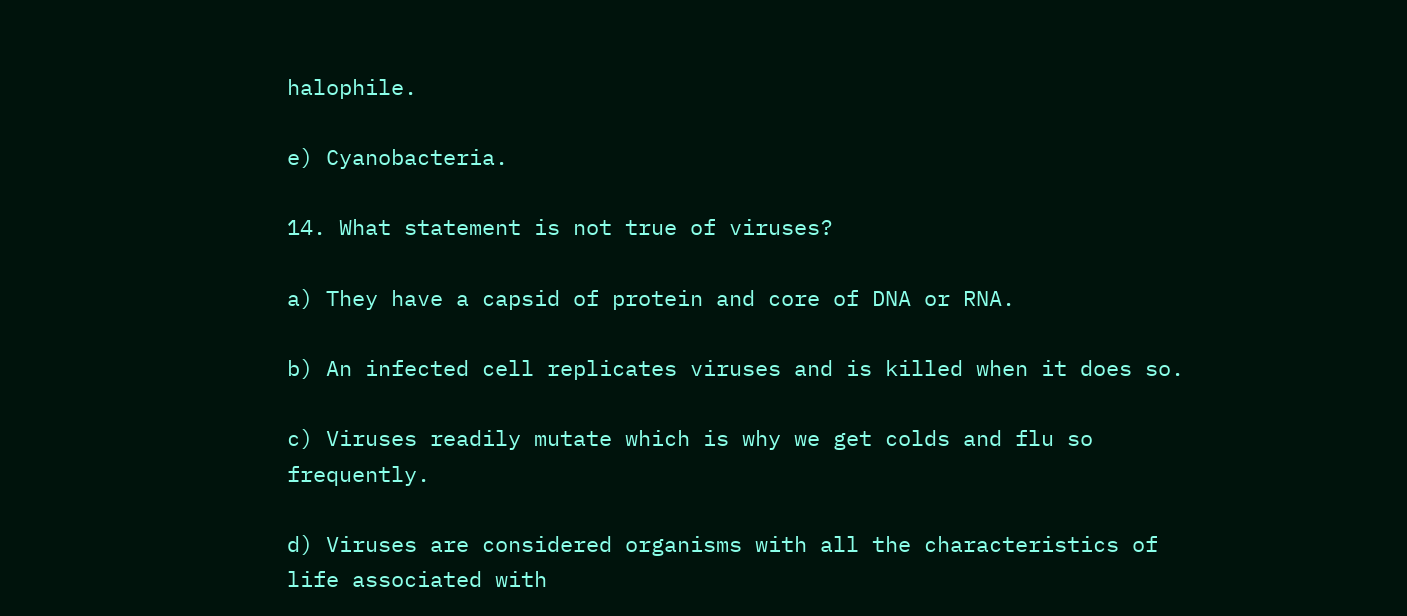halophile.

e) Cyanobacteria.

14. What statement is not true of viruses?

a) They have a capsid of protein and core of DNA or RNA.

b) An infected cell replicates viruses and is killed when it does so.

c) Viruses readily mutate which is why we get colds and flu so frequently.

d) Viruses are considered organisms with all the characteristics of life associated with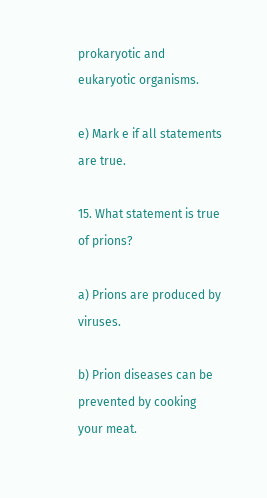prokaryotic and eukaryotic organisms.

e) Mark e if all statements are true.

15. What statement is true of prions?

a) Prions are produced by viruses.

b) Prion diseases can be prevented by cooking your meat.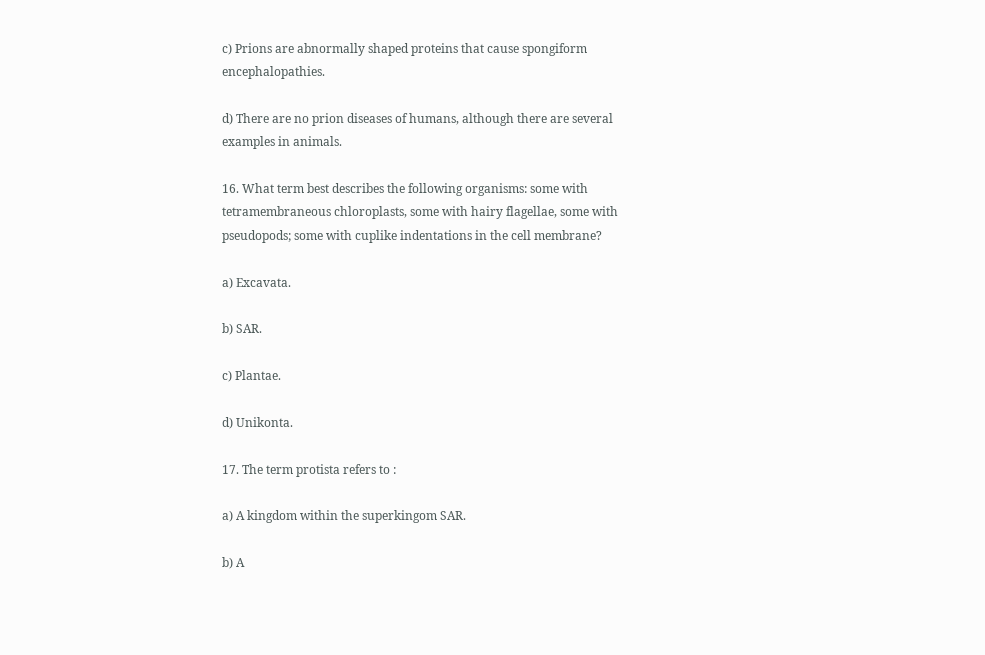c) Prions are abnormally shaped proteins that cause spongiform encephalopathies.

d) There are no prion diseases of humans, although there are several examples in animals.

16. What term best describes the following organisms: some with tetramembraneous chloroplasts, some with hairy flagellae, some with pseudopods; some with cuplike indentations in the cell membrane?

a) Excavata.

b) SAR.

c) Plantae.

d) Unikonta.

17. The term protista refers to :

a) A kingdom within the superkingom SAR.

b) A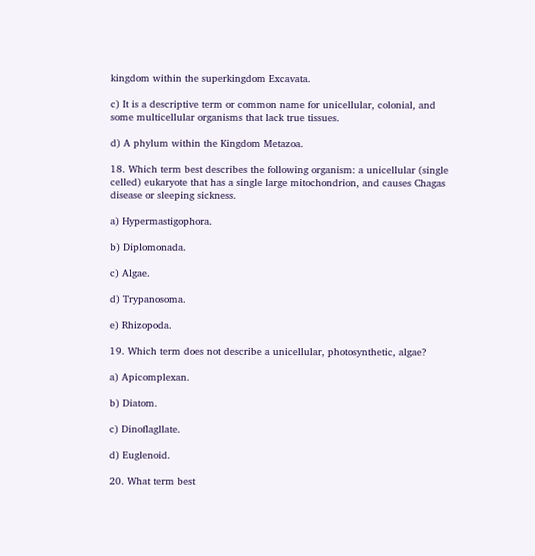kingdom within the superkingdom Excavata.

c) It is a descriptive term or common name for unicellular, colonial, and some multicellular organisms that lack true tissues.

d) A phylum within the Kingdom Metazoa.

18. Which term best describes the following organism: a unicellular (single celled) eukaryote that has a single large mitochondrion, and causes Chagas disease or sleeping sickness.

a) Hypermastigophora.

b) Diplomonada.

c) Algae.

d) Trypanosoma.

e) Rhizopoda.

19. Which term does not describe a unicellular, photosynthetic, algae?

a) Apicomplexan.

b) Diatom.

c) Dinoflagllate.

d) Euglenoid.

20. What term best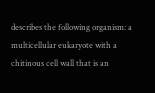describes the following organism: a multicellular eukaryote with a chitinous cell wall that is an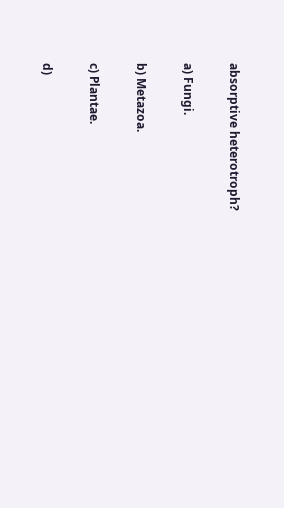absorptive heterotroph?

a) Fungi.

b) Metazoa.

c) Plantae.

d)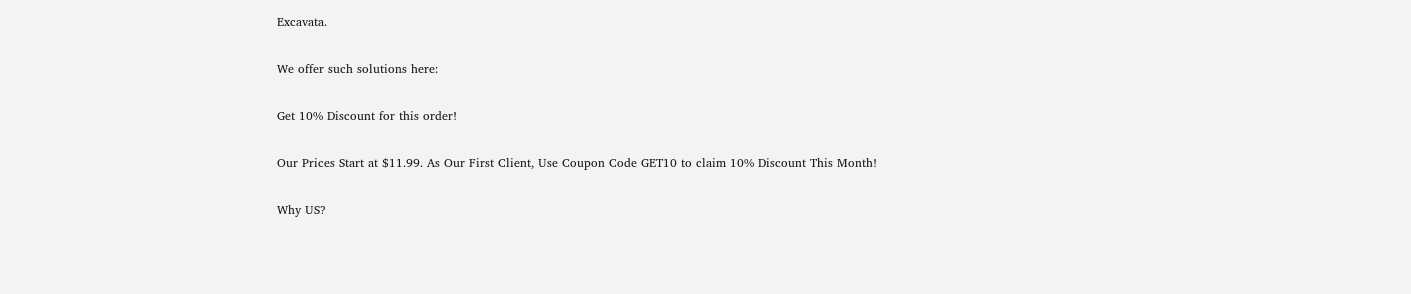Excavata.

We offer such solutions here:

Get 10% Discount for this order!

Our Prices Start at $11.99. As Our First Client, Use Coupon Code GET10 to claim 10% Discount This Month!

Why US?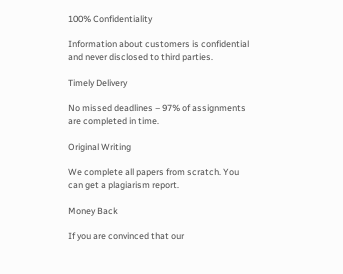100% Confidentiality

Information about customers is confidential and never disclosed to third parties.

Timely Delivery

No missed deadlines – 97% of assignments are completed in time.

Original Writing

We complete all papers from scratch. You can get a plagiarism report.

Money Back

If you are convinced that our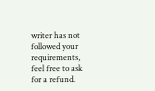writer has not followed your requirements, feel free to ask for a refund.